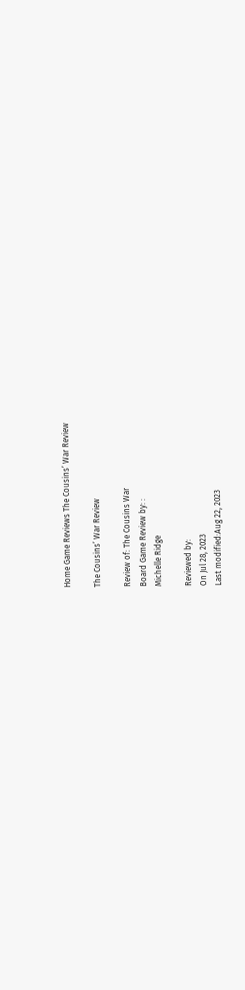Home Game Reviews The Cousins’ War Review

The Cousins’ War Review

Review of: The Cousins War
Board Game Review by: :
Michelle Ridge

Reviewed by:
On Jul 28, 2023
Last modified:Aug 22, 2023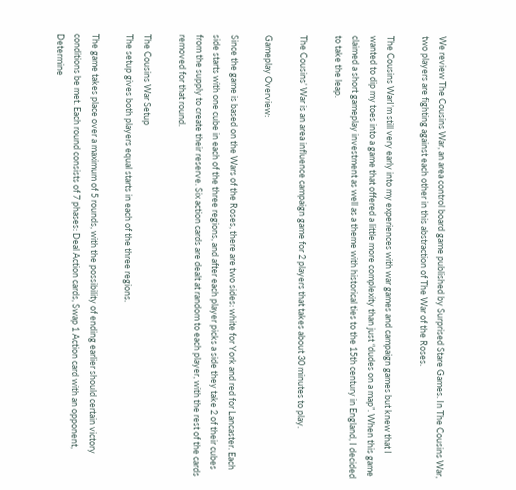We review The Cousins War, an area control board game published by Surprised Stare Games. In The Cousins War, two players are fighting against each other in this abstraction of The War of the Roses.

The Cousins WarI’m still very early into my experiences with war games and campaign games but knew that I wanted to dip my toes into a game that offered a little more complexity than just “dudes on a map”. When this game claimed a short gameplay investment as well as a theme with historical ties to the 15th century in England, I decided to take the leap.

The Cousins’ War is an area influence campaign game for 2 players that takes about 30 minutes to play.

Gameplay Overview:

Since the game is based on the Wars of the Roses, there are two sides: white for York and red for Lancaster. Each side starts with one cube in each of the three regions, and after each player picks a side they take 2 of their cubes from the supply to create their reserve. Six action cards are dealt at random to each player, with the rest of the cards removed for that round.

The Cousins War Setup
The setup gives both players equal starts in each of the three regions.

The game takes place over a maximum of 5 rounds, with the possibility of ending earlier should certain victory conditions be met. Each round consists of 7 phases: Deal Action cards, Swap 1 Action card with an opponent, Determine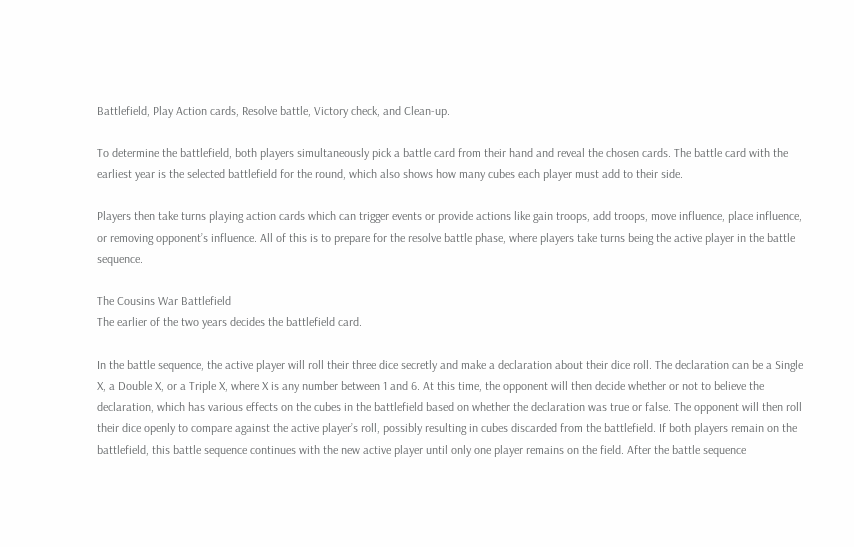Battlefield, Play Action cards, Resolve battle, Victory check, and Clean-up.

To determine the battlefield, both players simultaneously pick a battle card from their hand and reveal the chosen cards. The battle card with the earliest year is the selected battlefield for the round, which also shows how many cubes each player must add to their side.

Players then take turns playing action cards which can trigger events or provide actions like gain troops, add troops, move influence, place influence, or removing opponent’s influence. All of this is to prepare for the resolve battle phase, where players take turns being the active player in the battle sequence.

The Cousins War Battlefield
The earlier of the two years decides the battlefield card.

In the battle sequence, the active player will roll their three dice secretly and make a declaration about their dice roll. The declaration can be a Single X, a Double X, or a Triple X, where X is any number between 1 and 6. At this time, the opponent will then decide whether or not to believe the declaration, which has various effects on the cubes in the battlefield based on whether the declaration was true or false. The opponent will then roll their dice openly to compare against the active player’s roll, possibly resulting in cubes discarded from the battlefield. If both players remain on the battlefield, this battle sequence continues with the new active player until only one player remains on the field. After the battle sequence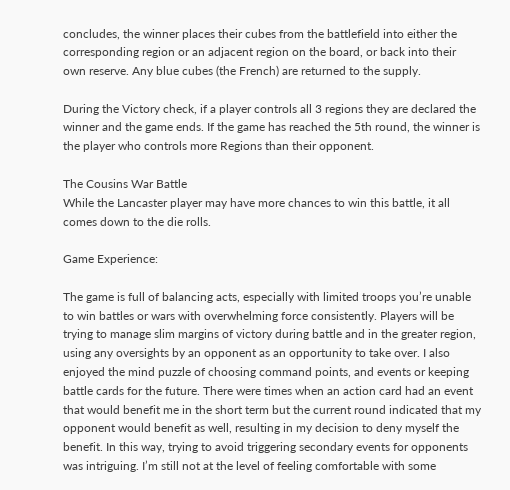concludes, the winner places their cubes from the battlefield into either the corresponding region or an adjacent region on the board, or back into their own reserve. Any blue cubes (the French) are returned to the supply.

During the Victory check, if a player controls all 3 regions they are declared the winner and the game ends. If the game has reached the 5th round, the winner is the player who controls more Regions than their opponent.

The Cousins War Battle
While the Lancaster player may have more chances to win this battle, it all comes down to the die rolls.

Game Experience:

The game is full of balancing acts, especially with limited troops you’re unable to win battles or wars with overwhelming force consistently. Players will be trying to manage slim margins of victory during battle and in the greater region, using any oversights by an opponent as an opportunity to take over. I also enjoyed the mind puzzle of choosing command points, and events or keeping battle cards for the future. There were times when an action card had an event that would benefit me in the short term but the current round indicated that my opponent would benefit as well, resulting in my decision to deny myself the benefit. In this way, trying to avoid triggering secondary events for opponents was intriguing. I’m still not at the level of feeling comfortable with some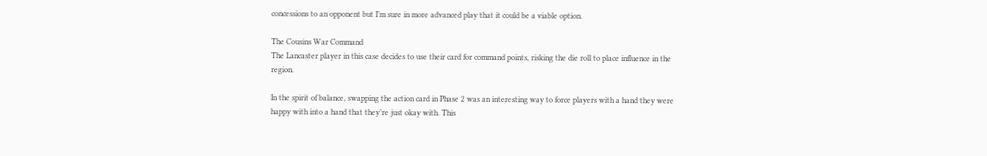concessions to an opponent but I’m sure in more advanced play that it could be a viable option.

The Cousins War Command
The Lancaster player in this case decides to use their card for command points, risking the die roll to place influence in the region.

In the spirit of balance, swapping the action card in Phase 2 was an interesting way to force players with a hand they were happy with into a hand that they’re just okay with. This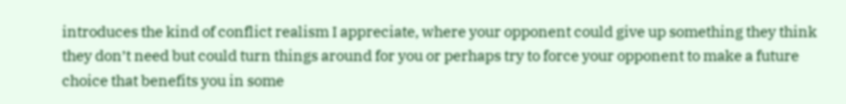introduces the kind of conflict realism I appreciate, where your opponent could give up something they think they don’t need but could turn things around for you or perhaps try to force your opponent to make a future choice that benefits you in some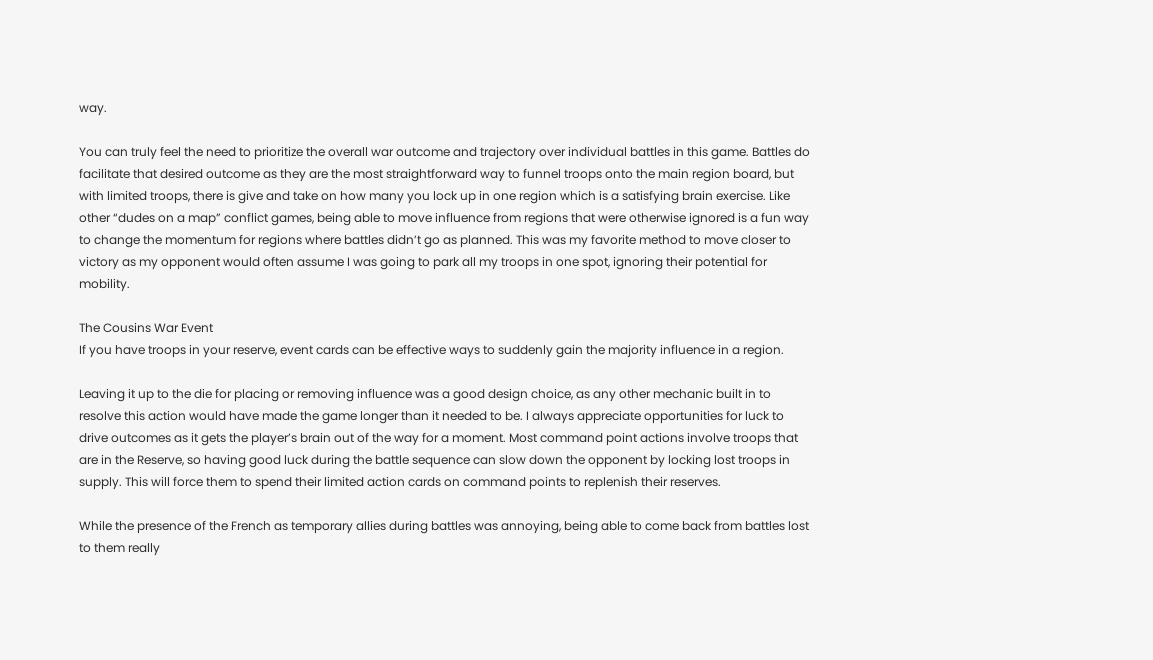way.

You can truly feel the need to prioritize the overall war outcome and trajectory over individual battles in this game. Battles do facilitate that desired outcome as they are the most straightforward way to funnel troops onto the main region board, but with limited troops, there is give and take on how many you lock up in one region which is a satisfying brain exercise. Like other “dudes on a map” conflict games, being able to move influence from regions that were otherwise ignored is a fun way to change the momentum for regions where battles didn’t go as planned. This was my favorite method to move closer to victory as my opponent would often assume I was going to park all my troops in one spot, ignoring their potential for mobility.

The Cousins War Event
If you have troops in your reserve, event cards can be effective ways to suddenly gain the majority influence in a region.

Leaving it up to the die for placing or removing influence was a good design choice, as any other mechanic built in to resolve this action would have made the game longer than it needed to be. I always appreciate opportunities for luck to drive outcomes as it gets the player’s brain out of the way for a moment. Most command point actions involve troops that are in the Reserve, so having good luck during the battle sequence can slow down the opponent by locking lost troops in supply. This will force them to spend their limited action cards on command points to replenish their reserves.

While the presence of the French as temporary allies during battles was annoying, being able to come back from battles lost to them really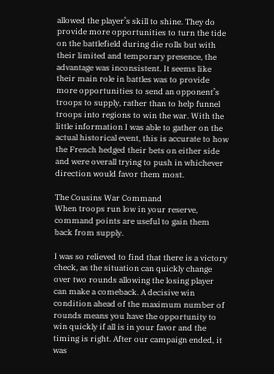allowed the player’s skill to shine. They do provide more opportunities to turn the tide on the battlefield during die rolls but with their limited and temporary presence, the advantage was inconsistent. It seems like their main role in battles was to provide more opportunities to send an opponent’s troops to supply, rather than to help funnel troops into regions to win the war. With the little information I was able to gather on the actual historical event, this is accurate to how the French hedged their bets on either side and were overall trying to push in whichever direction would favor them most.

The Cousins War Command
When troops run low in your reserve, command points are useful to gain them back from supply.

I was so relieved to find that there is a victory check, as the situation can quickly change over two rounds allowing the losing player can make a comeback. A decisive win condition ahead of the maximum number of rounds means you have the opportunity to win quickly if all is in your favor and the timing is right. After our campaign ended, it was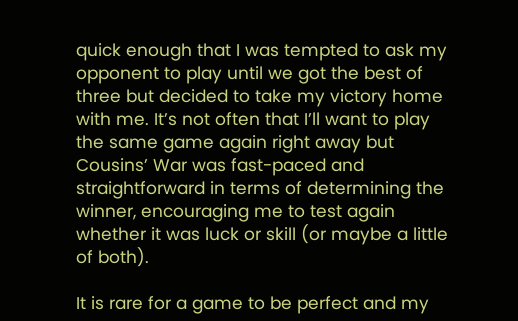quick enough that I was tempted to ask my opponent to play until we got the best of three but decided to take my victory home with me. It’s not often that I’ll want to play the same game again right away but Cousins’ War was fast-paced and straightforward in terms of determining the winner, encouraging me to test again whether it was luck or skill (or maybe a little of both).

It is rare for a game to be perfect and my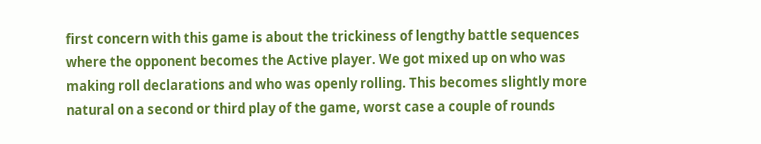first concern with this game is about the trickiness of lengthy battle sequences where the opponent becomes the Active player. We got mixed up on who was making roll declarations and who was openly rolling. This becomes slightly more natural on a second or third play of the game, worst case a couple of rounds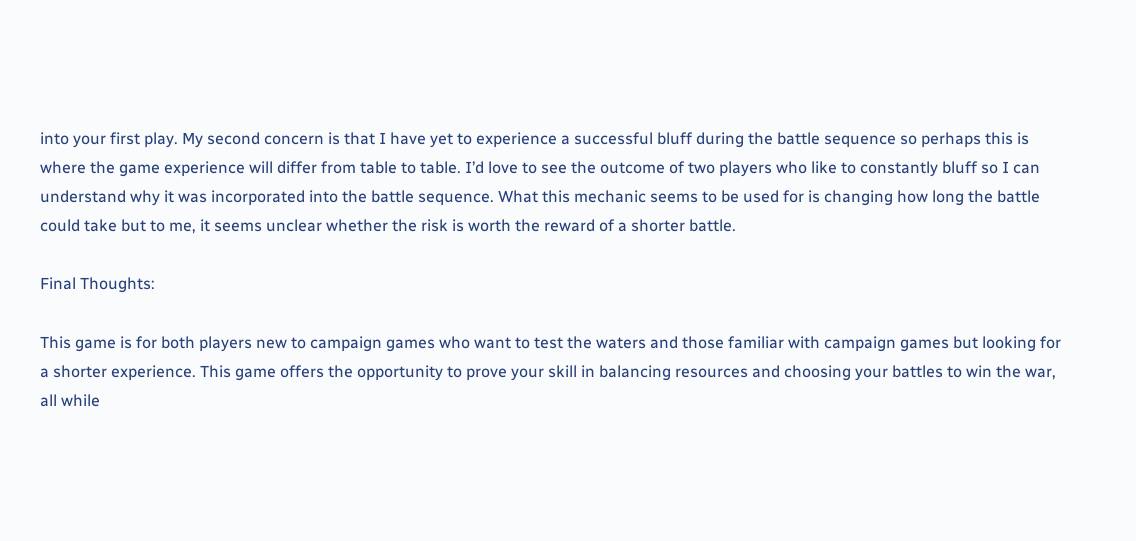into your first play. My second concern is that I have yet to experience a successful bluff during the battle sequence so perhaps this is where the game experience will differ from table to table. I’d love to see the outcome of two players who like to constantly bluff so I can understand why it was incorporated into the battle sequence. What this mechanic seems to be used for is changing how long the battle could take but to me, it seems unclear whether the risk is worth the reward of a shorter battle.

Final Thoughts:

This game is for both players new to campaign games who want to test the waters and those familiar with campaign games but looking for a shorter experience. This game offers the opportunity to prove your skill in balancing resources and choosing your battles to win the war, all while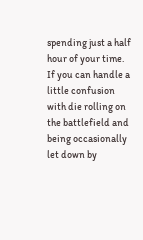spending just a half hour of your time. If you can handle a little confusion with die rolling on the battlefield and being occasionally let down by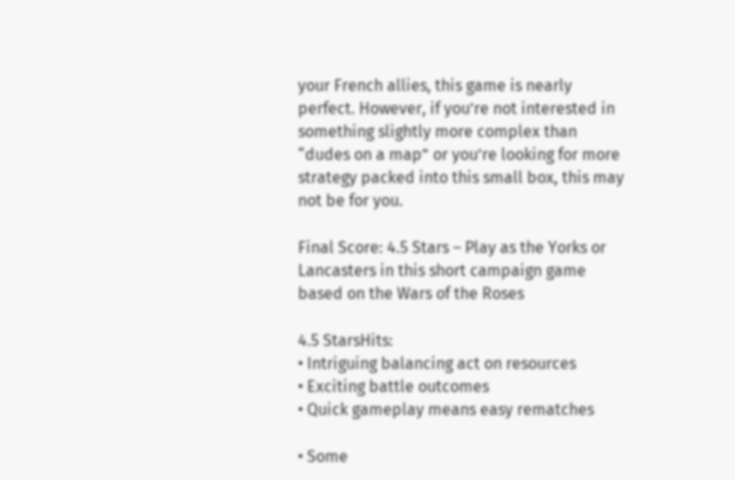your French allies, this game is nearly perfect. However, if you’re not interested in something slightly more complex than “dudes on a map” or you’re looking for more strategy packed into this small box, this may not be for you.

Final Score: 4.5 Stars – Play as the Yorks or Lancasters in this short campaign game based on the Wars of the Roses

4.5 StarsHits:
• Intriguing balancing act on resources
• Exciting battle outcomes
• Quick gameplay means easy rematches

• Some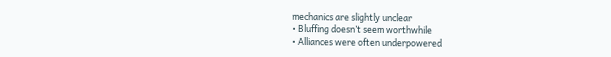mechanics are slightly unclear
• Bluffing doesn’t seem worthwhile
• Alliances were often underpowered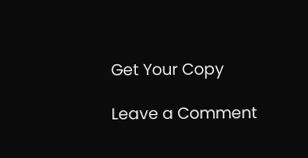Get Your Copy

Leave a Comment